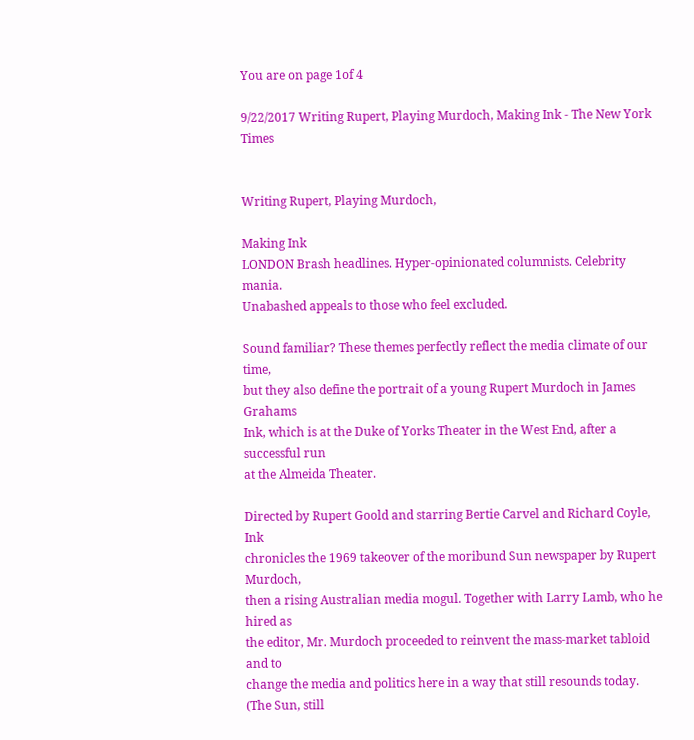You are on page 1of 4

9/22/2017 Writing Rupert, Playing Murdoch, Making Ink - The New York Times


Writing Rupert, Playing Murdoch,

Making Ink
LONDON Brash headlines. Hyper-opinionated columnists. Celebrity mania.
Unabashed appeals to those who feel excluded.

Sound familiar? These themes perfectly reflect the media climate of our time,
but they also define the portrait of a young Rupert Murdoch in James Grahams
Ink, which is at the Duke of Yorks Theater in the West End, after a successful run
at the Almeida Theater.

Directed by Rupert Goold and starring Bertie Carvel and Richard Coyle, Ink
chronicles the 1969 takeover of the moribund Sun newspaper by Rupert Murdoch,
then a rising Australian media mogul. Together with Larry Lamb, who he hired as
the editor, Mr. Murdoch proceeded to reinvent the mass-market tabloid and to
change the media and politics here in a way that still resounds today. (The Sun, still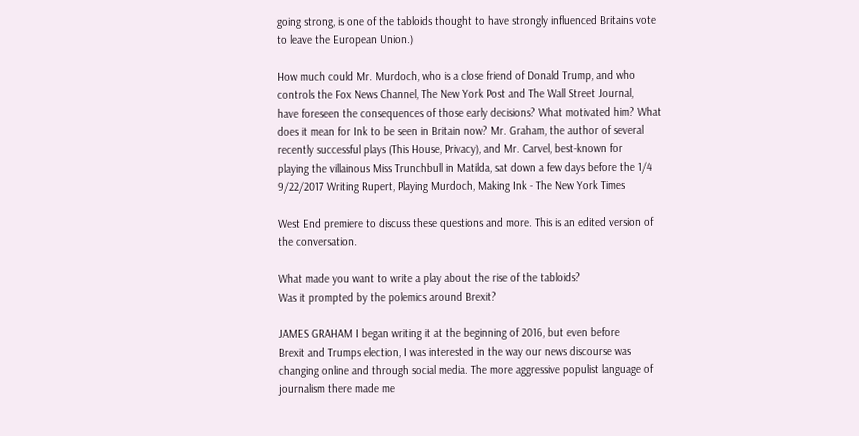going strong, is one of the tabloids thought to have strongly influenced Britains vote
to leave the European Union.)

How much could Mr. Murdoch, who is a close friend of Donald Trump, and who
controls the Fox News Channel, The New York Post and The Wall Street Journal,
have foreseen the consequences of those early decisions? What motivated him? What
does it mean for Ink to be seen in Britain now? Mr. Graham, the author of several
recently successful plays (This House, Privacy), and Mr. Carvel, best-known for
playing the villainous Miss Trunchbull in Matilda, sat down a few days before the 1/4
9/22/2017 Writing Rupert, Playing Murdoch, Making Ink - The New York Times

West End premiere to discuss these questions and more. This is an edited version of
the conversation.

What made you want to write a play about the rise of the tabloids?
Was it prompted by the polemics around Brexit?

JAMES GRAHAM I began writing it at the beginning of 2016, but even before
Brexit and Trumps election, I was interested in the way our news discourse was
changing online and through social media. The more aggressive populist language of
journalism there made me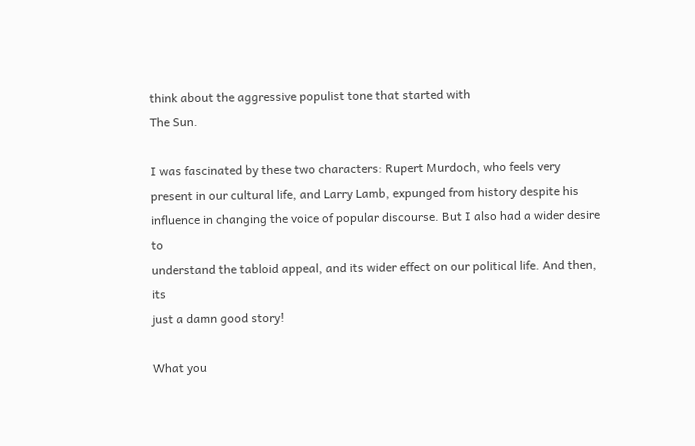think about the aggressive populist tone that started with
The Sun.

I was fascinated by these two characters: Rupert Murdoch, who feels very
present in our cultural life, and Larry Lamb, expunged from history despite his
influence in changing the voice of popular discourse. But I also had a wider desire to
understand the tabloid appeal, and its wider effect on our political life. And then, its
just a damn good story!

What you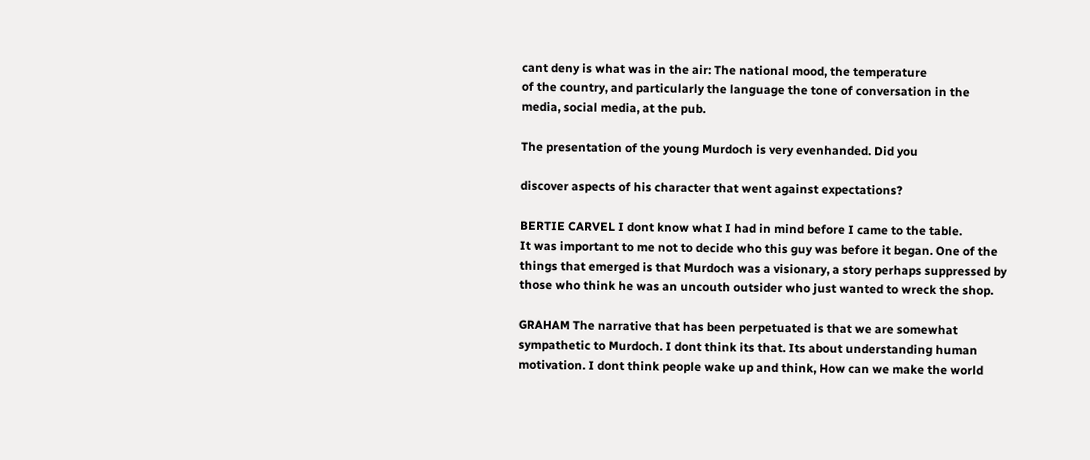cant deny is what was in the air: The national mood, the temperature
of the country, and particularly the language the tone of conversation in the
media, social media, at the pub.

The presentation of the young Murdoch is very evenhanded. Did you

discover aspects of his character that went against expectations?

BERTIE CARVEL I dont know what I had in mind before I came to the table.
It was important to me not to decide who this guy was before it began. One of the
things that emerged is that Murdoch was a visionary, a story perhaps suppressed by
those who think he was an uncouth outsider who just wanted to wreck the shop.

GRAHAM The narrative that has been perpetuated is that we are somewhat
sympathetic to Murdoch. I dont think its that. Its about understanding human
motivation. I dont think people wake up and think, How can we make the world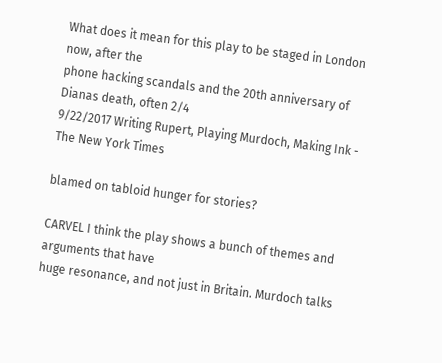What does it mean for this play to be staged in London now, after the
phone hacking scandals and the 20th anniversary of Dianas death, often 2/4
9/22/2017 Writing Rupert, Playing Murdoch, Making Ink - The New York Times

blamed on tabloid hunger for stories?

CARVEL I think the play shows a bunch of themes and arguments that have
huge resonance, and not just in Britain. Murdoch talks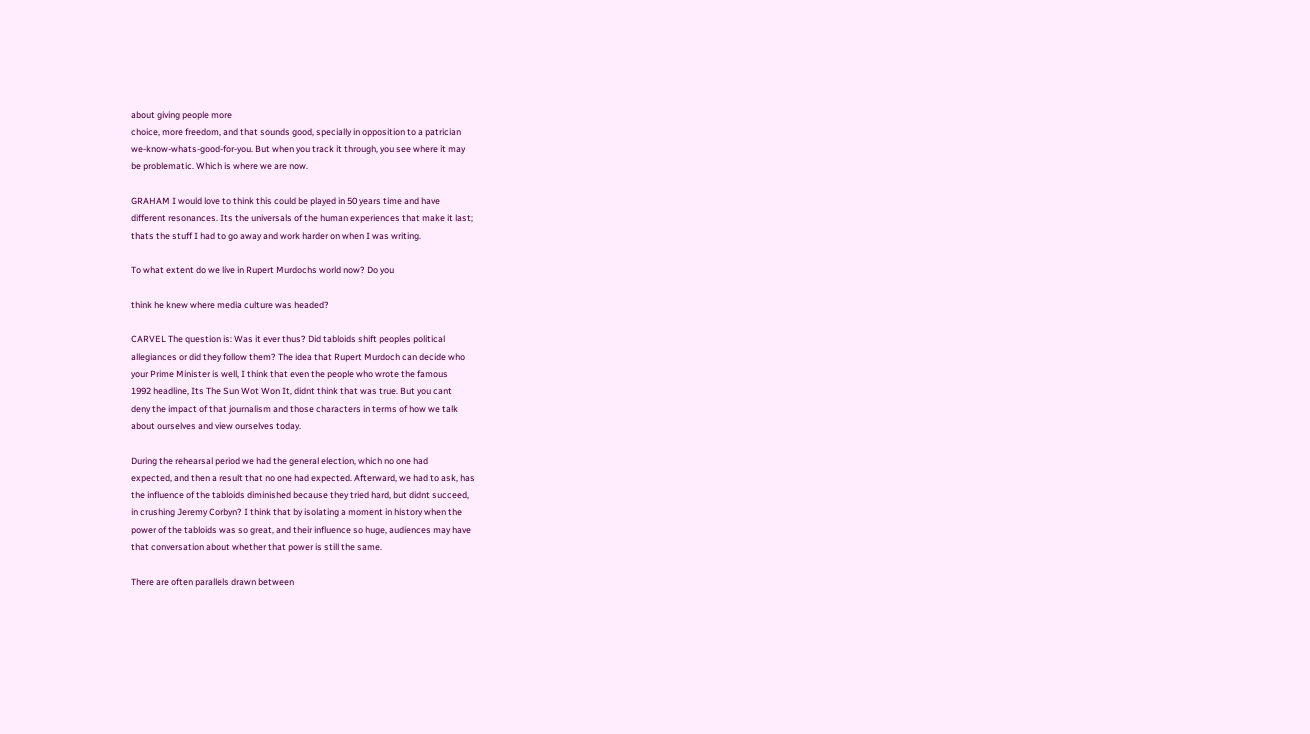about giving people more
choice, more freedom, and that sounds good, specially in opposition to a patrician
we-know-whats-good-for-you. But when you track it through, you see where it may
be problematic. Which is where we are now.

GRAHAM I would love to think this could be played in 50 years time and have
different resonances. Its the universals of the human experiences that make it last;
thats the stuff I had to go away and work harder on when I was writing.

To what extent do we live in Rupert Murdochs world now? Do you

think he knew where media culture was headed?

CARVEL The question is: Was it ever thus? Did tabloids shift peoples political
allegiances or did they follow them? The idea that Rupert Murdoch can decide who
your Prime Minister is well, I think that even the people who wrote the famous
1992 headline, Its The Sun Wot Won It, didnt think that was true. But you cant
deny the impact of that journalism and those characters in terms of how we talk
about ourselves and view ourselves today.

During the rehearsal period we had the general election, which no one had
expected, and then a result that no one had expected. Afterward, we had to ask, has
the influence of the tabloids diminished because they tried hard, but didnt succeed,
in crushing Jeremy Corbyn? I think that by isolating a moment in history when the
power of the tabloids was so great, and their influence so huge, audiences may have
that conversation about whether that power is still the same.

There are often parallels drawn between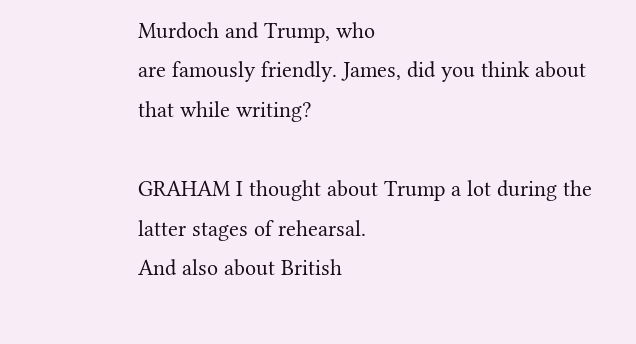Murdoch and Trump, who
are famously friendly. James, did you think about that while writing?

GRAHAM I thought about Trump a lot during the latter stages of rehearsal.
And also about British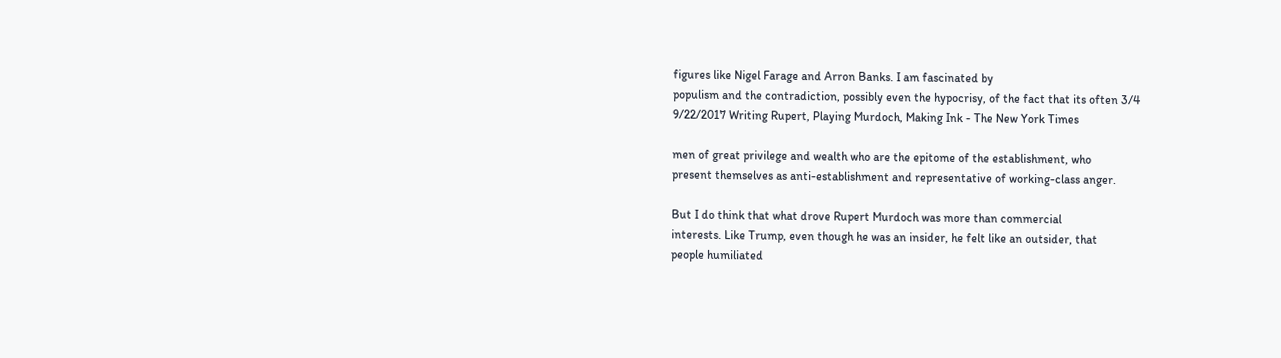figures like Nigel Farage and Arron Banks. I am fascinated by
populism and the contradiction, possibly even the hypocrisy, of the fact that its often 3/4
9/22/2017 Writing Rupert, Playing Murdoch, Making Ink - The New York Times

men of great privilege and wealth who are the epitome of the establishment, who
present themselves as anti-establishment and representative of working-class anger.

But I do think that what drove Rupert Murdoch was more than commercial
interests. Like Trump, even though he was an insider, he felt like an outsider, that
people humiliated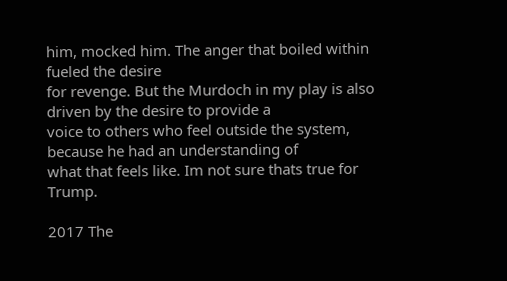him, mocked him. The anger that boiled within fueled the desire
for revenge. But the Murdoch in my play is also driven by the desire to provide a
voice to others who feel outside the system, because he had an understanding of
what that feels like. Im not sure thats true for Trump.

2017 The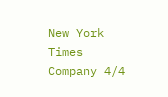New York Times Company 4/4